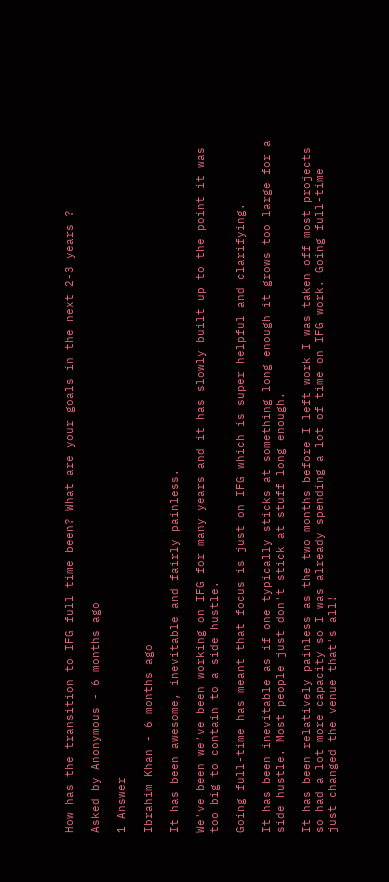How has the transition to IFG full time been? What are your goals in the next 2-3 years ?

Asked by Anonymous - 6 months ago

1 Answer

Ibrahim Khan - 6 months ago

It has been awesome, inevitable and fairly painless.

We've been we've been working on IFG for many years and it has slowly built up to the point it was too big to contain to a side hustle.

Going full-time has meant that focus is just on IFG which is super helpful and clarifying.

It has been inevitable as if one typically sticks at something long enough it grows too large for a side hustle. Most people just don't stick at stuff long enough.

It has been relatively painless as the two months before I left work I was taken off most projects so had a lot more capacity so I was already spending a lot of time on IFG work. Going full-time just changed the venue that's all!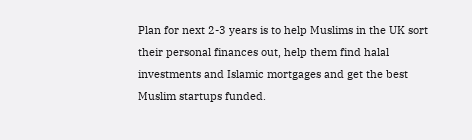Plan for next 2-3 years is to help Muslims in the UK sort their personal finances out, help them find halal investments and Islamic mortgages and get the best Muslim startups funded.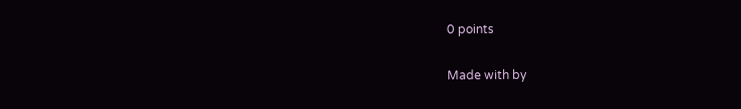0 points

Made with by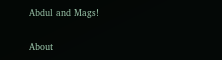Abdul and Mags!

About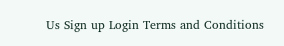Us Sign up Login Terms and Conditions